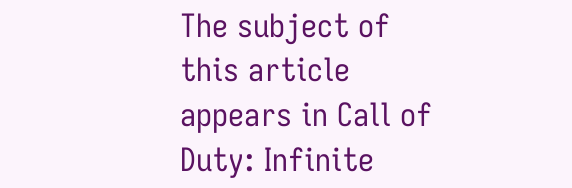The subject of this article appears in Call of Duty: Infinite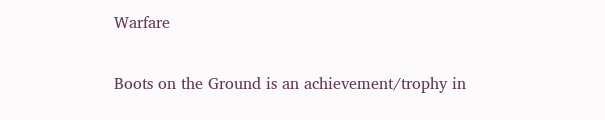Warfare

Boots on the Ground is an achievement/trophy in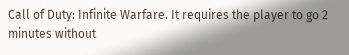Call of Duty: Infinite Warfare. It requires the player to go 2 minutes without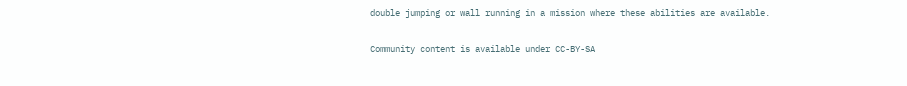double jumping or wall running in a mission where these abilities are available.

Community content is available under CC-BY-SA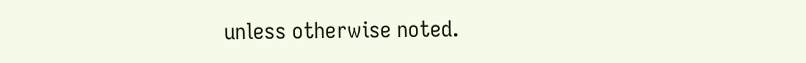unless otherwise noted.